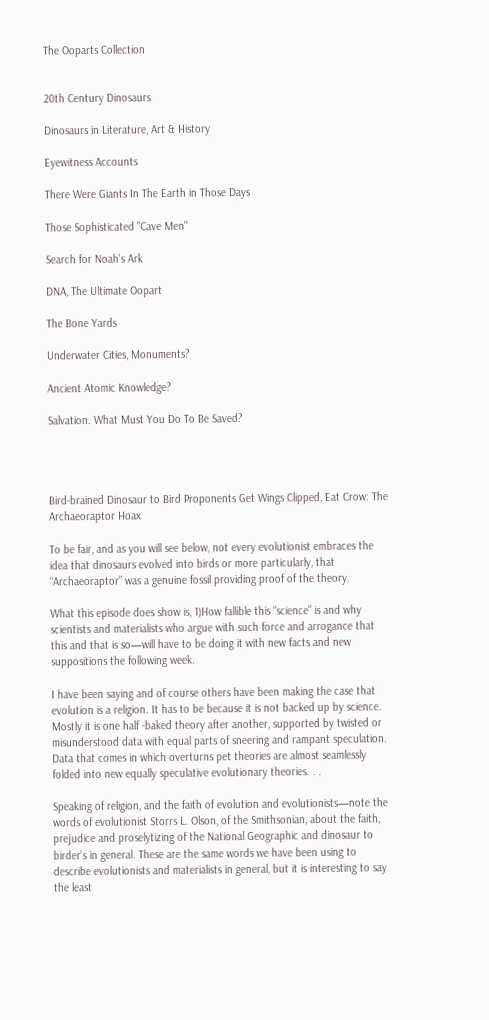The Ooparts Collection


20th Century Dinosaurs

Dinosaurs in Literature, Art & History

Eyewitness Accounts

There Were Giants In The Earth in Those Days

Those Sophisticated "Cave Men"

Search for Noah's Ark

DNA, The Ultimate Oopart

The Bone Yards

Underwater Cities, Monuments?

Ancient Atomic Knowledge?

Salvation. What Must You Do To Be Saved?




Bird-brained Dinosaur to Bird Proponents Get Wings Clipped, Eat Crow: The Archaeoraptor Hoax

To be fair, and as you will see below, not every evolutionist embraces the idea that dinosaurs evolved into birds or more particularly, that “Archaeoraptor” was a genuine fossil providing proof of the theory.

What this episode does show is, 1)How fallible this “science” is and why scientists and materialists who argue with such force and arrogance that this and that is so—will have to be doing it with new facts and new suppositions the following week.

I have been saying and of course others have been making the case that evolution is a religion. It has to be because it is not backed up by science. Mostly it is one half -baked theory after another, supported by twisted or misunderstood data with equal parts of sneering and rampant speculation. Data that comes in which overturns pet theories are almost seamlessly folded into new equally speculative evolutionary theories. . .

Speaking of religion, and the faith of evolution and evolutionists—note the words of evolutionist Storrs L. Olson, of the Smithsonian, about the faith, prejudice and proselytizing of the National Geographic and dinosaur to birder’s in general. These are the same words we have been using to describe evolutionists and materialists in general, but it is interesting to say the least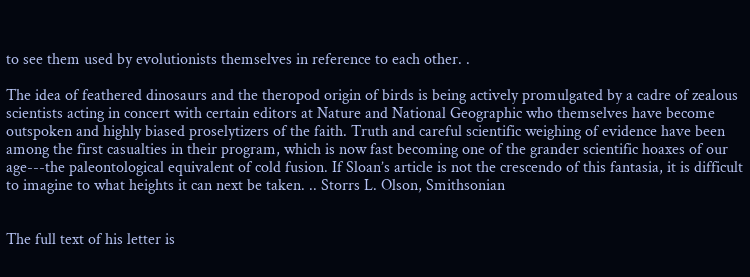to see them used by evolutionists themselves in reference to each other. .

The idea of feathered dinosaurs and the theropod origin of birds is being actively promulgated by a cadre of zealous scientists acting in concert with certain editors at Nature and National Geographic who themselves have become outspoken and highly biased proselytizers of the faith. Truth and careful scientific weighing of evidence have been among the first casualties in their program, which is now fast becoming one of the grander scientific hoaxes of our age---the paleontological equivalent of cold fusion. If Sloan’s article is not the crescendo of this fantasia, it is difficult to imagine to what heights it can next be taken. .. Storrs L. Olson, Smithsonian


The full text of his letter is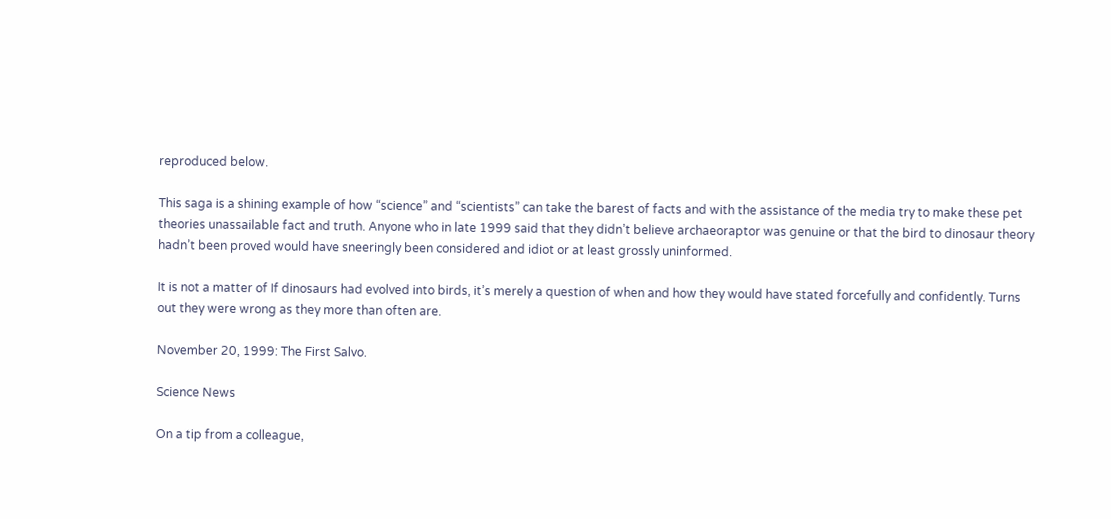reproduced below.

This saga is a shining example of how “science” and “scientists” can take the barest of facts and with the assistance of the media try to make these pet theories unassailable fact and truth. Anyone who in late 1999 said that they didn’t believe archaeoraptor was genuine or that the bird to dinosaur theory hadn’t been proved would have sneeringly been considered and idiot or at least grossly uninformed.

It is not a matter of If dinosaurs had evolved into birds, it’s merely a question of when and how they would have stated forcefully and confidently. Turns out they were wrong as they more than often are.

November 20, 1999: The First Salvo.

Science News

On a tip from a colleague,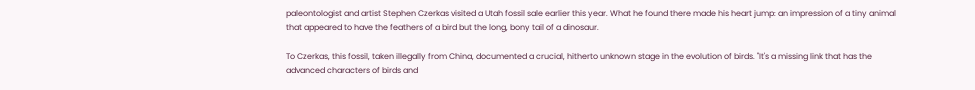paleontologist and artist Stephen Czerkas visited a Utah fossil sale earlier this year. What he found there made his heart jump: an impression of a tiny animal that appeared to have the feathers of a bird but the long, bony tail of a dinosaur.

To Czerkas, this fossil, taken illegally from China, documented a crucial, hitherto unknown stage in the evolution of birds. "It's a missing link that has the advanced characters of birds and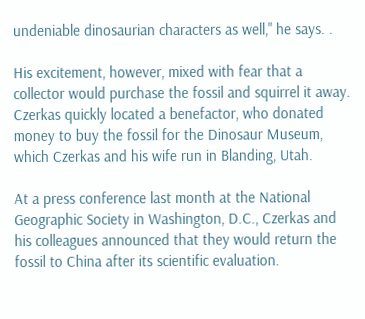undeniable dinosaurian characters as well," he says. .

His excitement, however, mixed with fear that a collector would purchase the fossil and squirrel it away. Czerkas quickly located a benefactor, who donated money to buy the fossil for the Dinosaur Museum, which Czerkas and his wife run in Blanding, Utah.

At a press conference last month at the National Geographic Society in Washington, D.C., Czerkas and his colleagues announced that they would return the fossil to China after its scientific evaluation.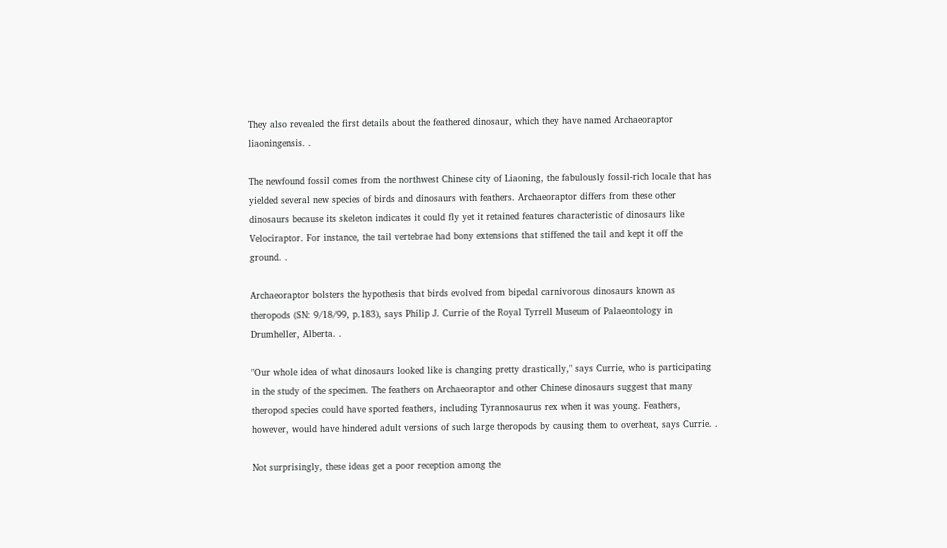They also revealed the first details about the feathered dinosaur, which they have named Archaeoraptor liaoningensis. .

The newfound fossil comes from the northwest Chinese city of Liaoning, the fabulously fossil-rich locale that has yielded several new species of birds and dinosaurs with feathers. Archaeoraptor differs from these other dinosaurs because its skeleton indicates it could fly yet it retained features characteristic of dinosaurs like Velociraptor. For instance, the tail vertebrae had bony extensions that stiffened the tail and kept it off the ground. .

Archaeoraptor bolsters the hypothesis that birds evolved from bipedal carnivorous dinosaurs known as theropods (SN: 9/18/99, p.183), says Philip J. Currie of the Royal Tyrrell Museum of Palaeontology in Drumheller, Alberta. .

"Our whole idea of what dinosaurs looked like is changing pretty drastically," says Currie, who is participating in the study of the specimen. The feathers on Archaeoraptor and other Chinese dinosaurs suggest that many theropod species could have sported feathers, including Tyrannosaurus rex when it was young. Feathers, however, would have hindered adult versions of such large theropods by causing them to overheat, says Currie. .

Not surprisingly, these ideas get a poor reception among the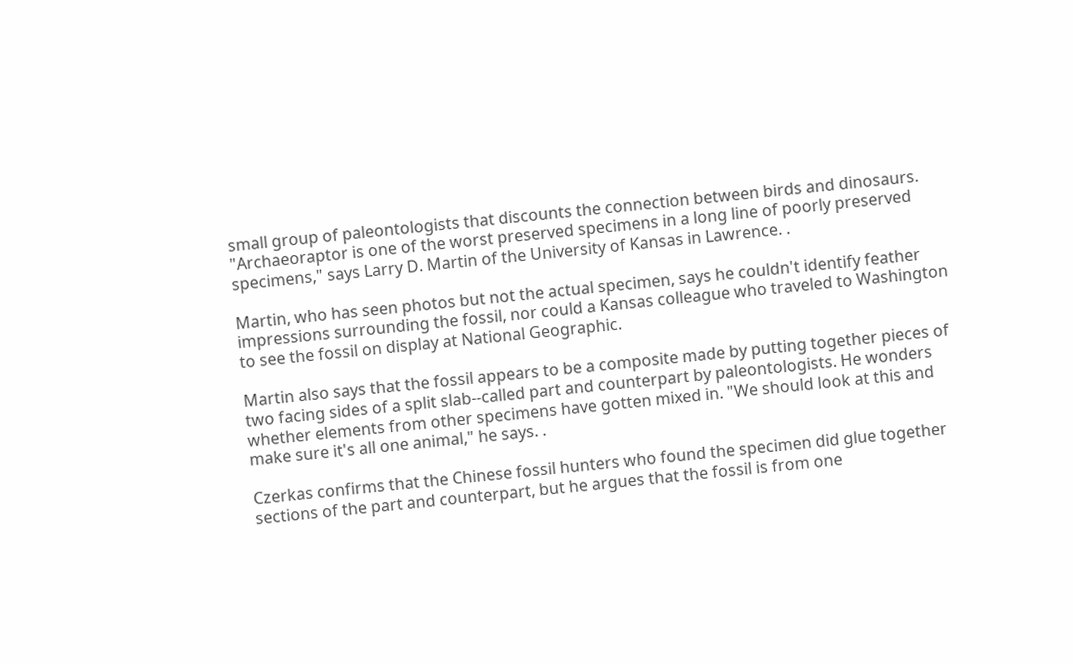small group of paleontologists that discounts the connection between birds and dinosaurs. "Archaeoraptor is one of the worst preserved specimens in a long line of poorly preserved specimens," says Larry D. Martin of the University of Kansas in Lawrence. .

Martin, who has seen photos but not the actual specimen, says he couldn't identify feather impressions surrounding the fossil, nor could a Kansas colleague who traveled to Washington to see the fossil on display at National Geographic.

Martin also says that the fossil appears to be a composite made by putting together pieces of two facing sides of a split slab--called part and counterpart by paleontologists. He wonders whether elements from other specimens have gotten mixed in. "We should look at this and make sure it's all one animal," he says. .

Czerkas confirms that the Chinese fossil hunters who found the specimen did glue together sections of the part and counterpart, but he argues that the fossil is from one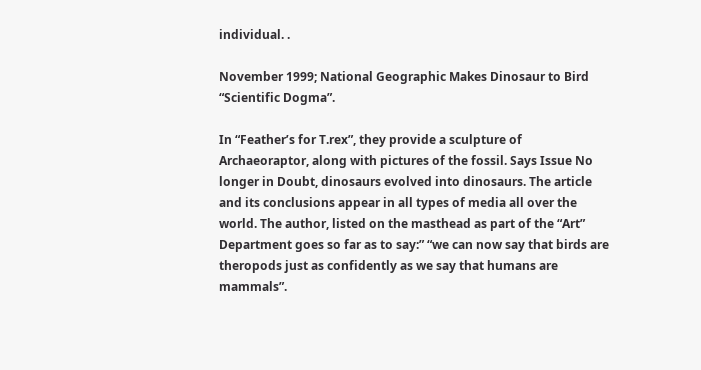individual. .

November 1999; National Geographic Makes Dinosaur to Bird “Scientific Dogma”.

In “Feather’s for T.rex”, they provide a sculpture of Archaeoraptor, along with pictures of the fossil. Says Issue No longer in Doubt, dinosaurs evolved into dinosaurs. The article and its conclusions appear in all types of media all over the world. The author, listed on the masthead as part of the “Art” Department goes so far as to say:” “we can now say that birds are theropods just as confidently as we say that humans are mammals”.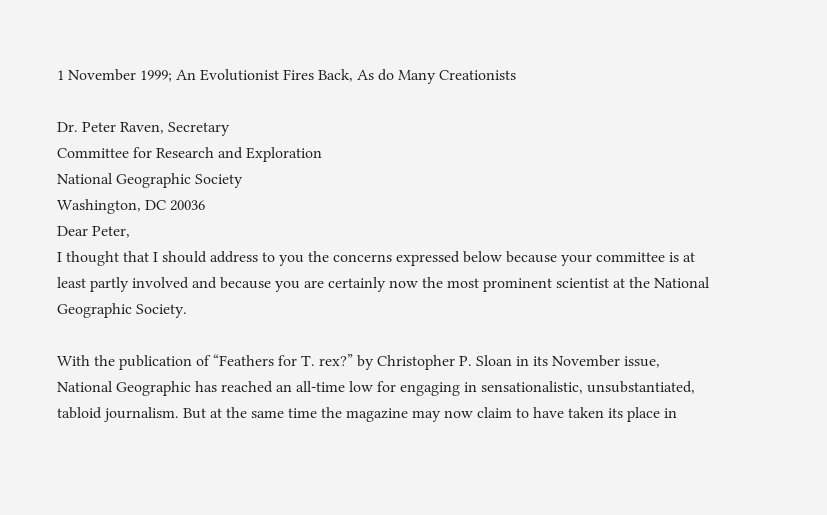1 November 1999; An Evolutionist Fires Back, As do Many Creationists

Dr. Peter Raven, Secretary
Committee for Research and Exploration
National Geographic Society
Washington, DC 20036
Dear Peter,
I thought that I should address to you the concerns expressed below because your committee is at least partly involved and because you are certainly now the most prominent scientist at the National Geographic Society.

With the publication of “Feathers for T. rex?” by Christopher P. Sloan in its November issue, National Geographic has reached an all-time low for engaging in sensationalistic, unsubstantiated, tabloid journalism. But at the same time the magazine may now claim to have taken its place in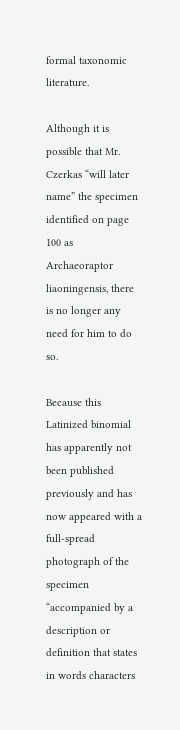formal taxonomic literature.

Although it is possible that Mr. Czerkas “will later name” the specimen identified on page 100 as Archaeoraptor liaoningensis, there is no longer any need for him to do so.

Because this Latinized binomial has apparently not been published previously and has now appeared with a full-spread photograph of the specimen “accompanied by a description or definition that states in words characters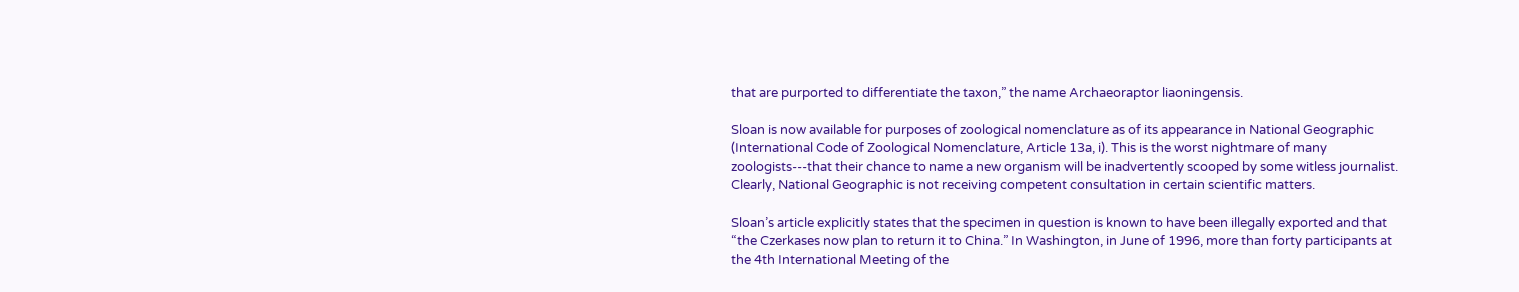that are purported to differentiate the taxon,” the name Archaeoraptor liaoningensis.

Sloan is now available for purposes of zoological nomenclature as of its appearance in National Geographic (International Code of Zoological Nomenclature, Article 13a, i). This is the worst nightmare of many zoologists---that their chance to name a new organism will be inadvertently scooped by some witless journalist. Clearly, National Geographic is not receiving competent consultation in certain scientific matters.

Sloan’s article explicitly states that the specimen in question is known to have been illegally exported and that “the Czerkases now plan to return it to China.” In Washington, in June of 1996, more than forty participants at the 4th International Meeting of the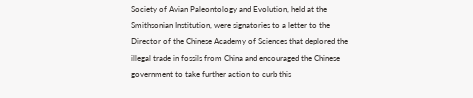Society of Avian Paleontology and Evolution, held at the Smithsonian Institution, were signatories to a letter to the Director of the Chinese Academy of Sciences that deplored the illegal trade in fossils from China and encouraged the Chinese government to take further action to curb this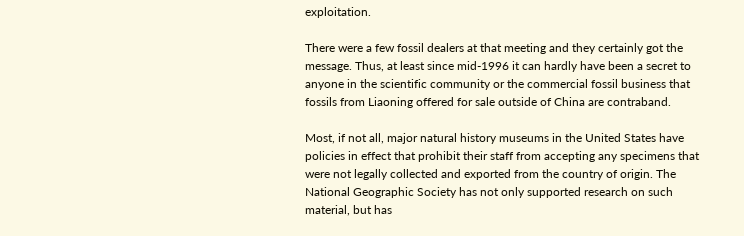exploitation.

There were a few fossil dealers at that meeting and they certainly got the message. Thus, at least since mid-1996 it can hardly have been a secret to anyone in the scientific community or the commercial fossil business that fossils from Liaoning offered for sale outside of China are contraband.

Most, if not all, major natural history museums in the United States have policies in effect that prohibit their staff from accepting any specimens that were not legally collected and exported from the country of origin. The National Geographic Society has not only supported research on such material, but has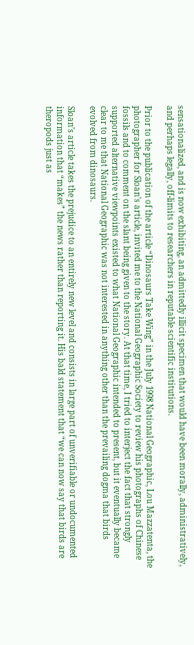sensationalized, and is now exhibiting, an admittedly illicit specimen that would have been morally, administratively, and perhaps legally, off-limits to researchers in reputable scientific institutions.

Prior to the publication of the article “Dinosaurs Take Wing” in the July 1998 National Geographic, Lou Mazzatenta, the photographer for Sloan’s article, invited me to the National Geographic Society to review his photographs of Chinese fossils and to comment on the slant being given to the story. At that time, I tried to interject the fact that strongly supported alternative viewpoints existed to what National Geographic intended to present, but it eventually became clear to me that National Geographic was not interested in anything other than the prevailing dogma that birds evolved from dinosaurs.

Sloan’s article takes the prejudice to an entirely new level and consists in large part of unverifiable or undocumented information that “makes” the news rather than reporting it. His bald statement that “we can now say that birds are theropods just as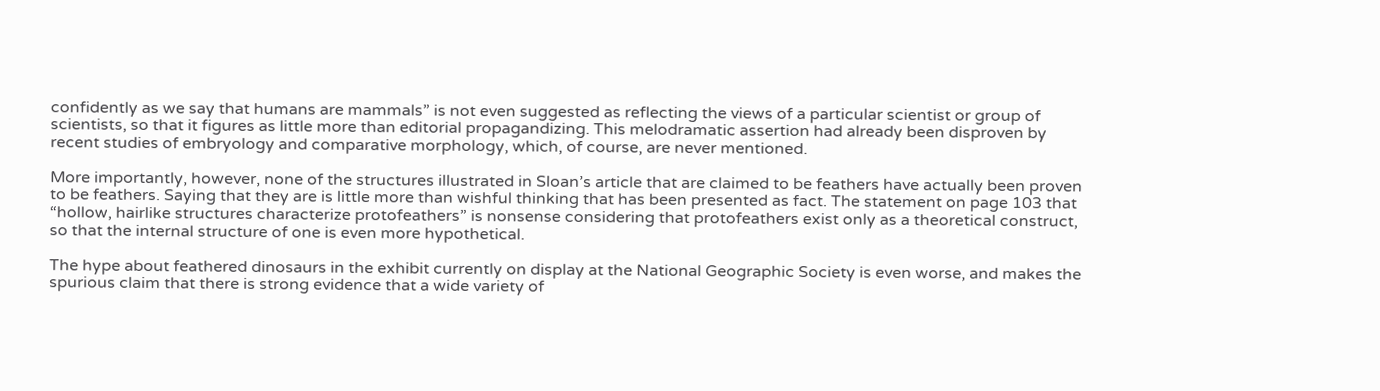confidently as we say that humans are mammals” is not even suggested as reflecting the views of a particular scientist or group of scientists, so that it figures as little more than editorial propagandizing. This melodramatic assertion had already been disproven by recent studies of embryology and comparative morphology, which, of course, are never mentioned.

More importantly, however, none of the structures illustrated in Sloan’s article that are claimed to be feathers have actually been proven to be feathers. Saying that they are is little more than wishful thinking that has been presented as fact. The statement on page 103 that “hollow, hairlike structures characterize protofeathers” is nonsense considering that protofeathers exist only as a theoretical construct, so that the internal structure of one is even more hypothetical.

The hype about feathered dinosaurs in the exhibit currently on display at the National Geographic Society is even worse, and makes the spurious claim that there is strong evidence that a wide variety of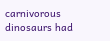carnivorous dinosaurs had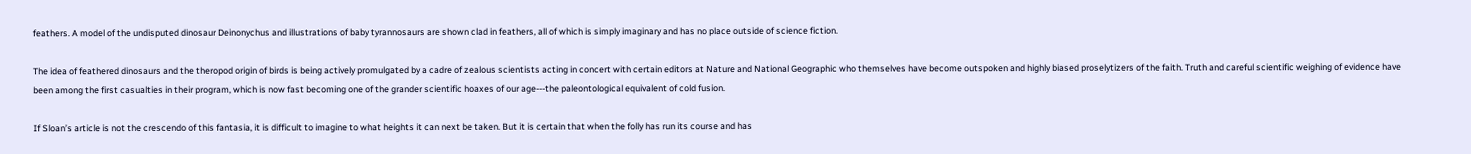feathers. A model of the undisputed dinosaur Deinonychus and illustrations of baby tyrannosaurs are shown clad in feathers, all of which is simply imaginary and has no place outside of science fiction.

The idea of feathered dinosaurs and the theropod origin of birds is being actively promulgated by a cadre of zealous scientists acting in concert with certain editors at Nature and National Geographic who themselves have become outspoken and highly biased proselytizers of the faith. Truth and careful scientific weighing of evidence have been among the first casualties in their program, which is now fast becoming one of the grander scientific hoaxes of our age---the paleontological equivalent of cold fusion.

If Sloan’s article is not the crescendo of this fantasia, it is difficult to imagine to what heights it can next be taken. But it is certain that when the folly has run its course and has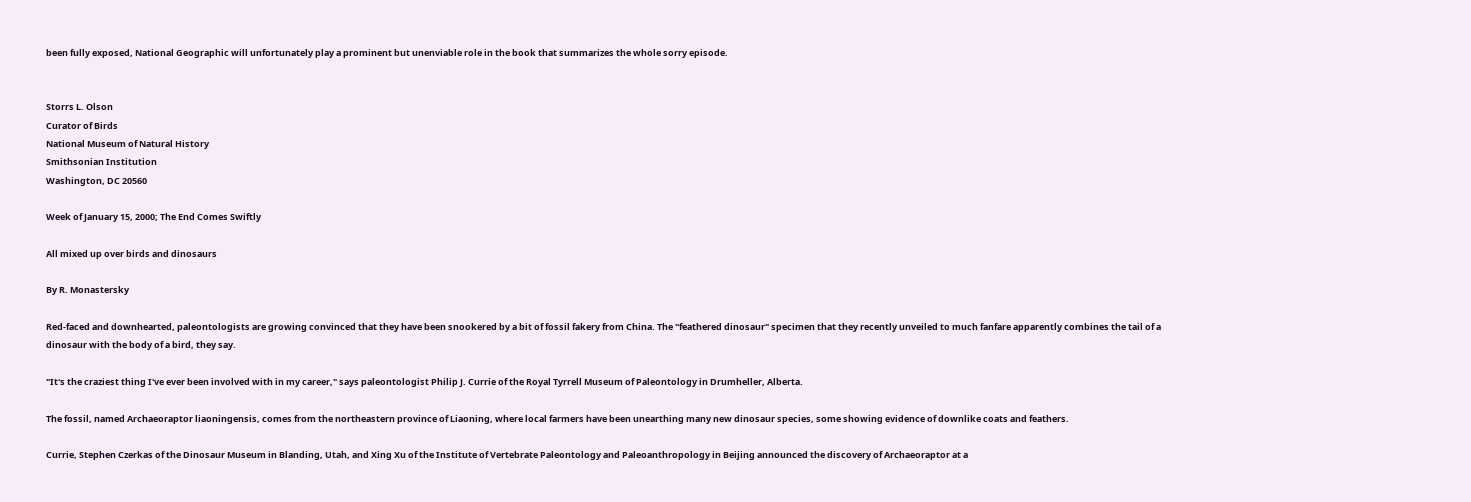been fully exposed, National Geographic will unfortunately play a prominent but unenviable role in the book that summarizes the whole sorry episode.


Storrs L. Olson
Curator of Birds
National Museum of Natural History
Smithsonian Institution
Washington, DC 20560

Week of January 15, 2000; The End Comes Swiftly

All mixed up over birds and dinosaurs

By R. Monastersky

Red-faced and downhearted, paleontologists are growing convinced that they have been snookered by a bit of fossil fakery from China. The "feathered dinosaur" specimen that they recently unveiled to much fanfare apparently combines the tail of a dinosaur with the body of a bird, they say.

"It's the craziest thing I've ever been involved with in my career," says paleontologist Philip J. Currie of the Royal Tyrrell Museum of Paleontology in Drumheller, Alberta.

The fossil, named Archaeoraptor liaoningensis, comes from the northeastern province of Liaoning, where local farmers have been unearthing many new dinosaur species, some showing evidence of downlike coats and feathers.

Currie, Stephen Czerkas of the Dinosaur Museum in Blanding, Utah, and Xing Xu of the Institute of Vertebrate Paleontology and Paleoanthropology in Beijing announced the discovery of Archaeoraptor at a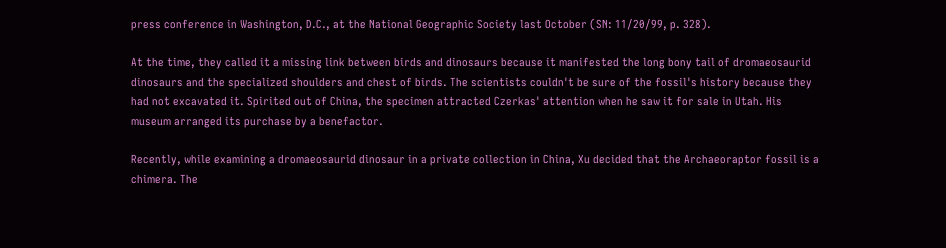press conference in Washington, D.C., at the National Geographic Society last October (SN: 11/20/99, p. 328).

At the time, they called it a missing link between birds and dinosaurs because it manifested the long bony tail of dromaeosaurid dinosaurs and the specialized shoulders and chest of birds. The scientists couldn't be sure of the fossil's history because they had not excavated it. Spirited out of China, the specimen attracted Czerkas' attention when he saw it for sale in Utah. His museum arranged its purchase by a benefactor.

Recently, while examining a dromaeosaurid dinosaur in a private collection in China, Xu decided that the Archaeoraptor fossil is a chimera. The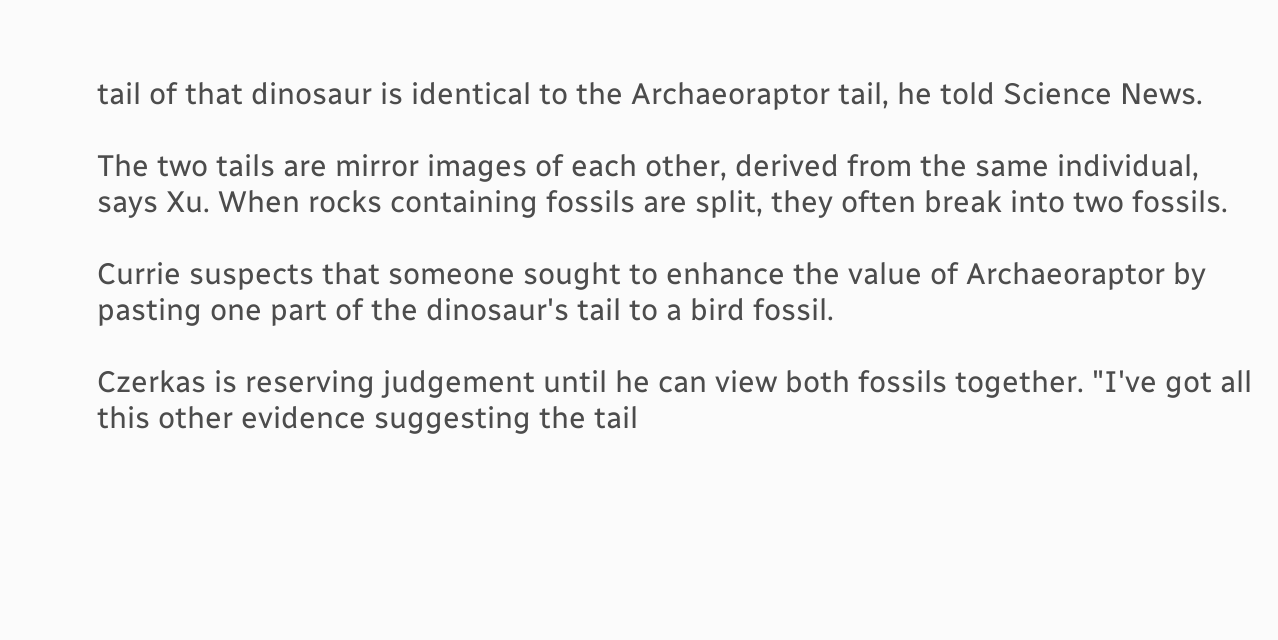tail of that dinosaur is identical to the Archaeoraptor tail, he told Science News.

The two tails are mirror images of each other, derived from the same individual, says Xu. When rocks containing fossils are split, they often break into two fossils.

Currie suspects that someone sought to enhance the value of Archaeoraptor by pasting one part of the dinosaur's tail to a bird fossil.

Czerkas is reserving judgement until he can view both fossils together. "I've got all this other evidence suggesting the tail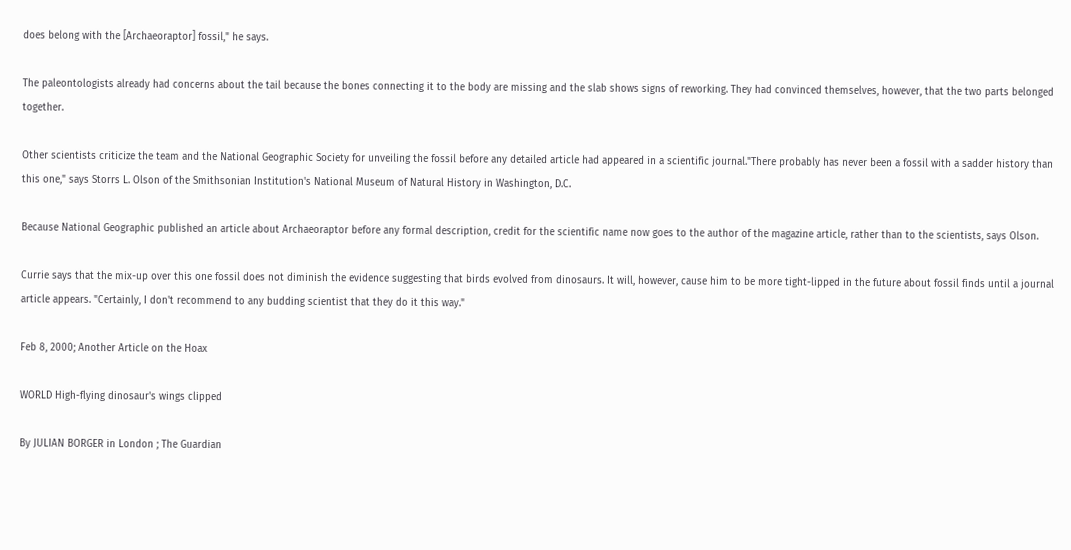does belong with the [Archaeoraptor] fossil," he says.

The paleontologists already had concerns about the tail because the bones connecting it to the body are missing and the slab shows signs of reworking. They had convinced themselves, however, that the two parts belonged together.

Other scientists criticize the team and the National Geographic Society for unveiling the fossil before any detailed article had appeared in a scientific journal."There probably has never been a fossil with a sadder history than this one," says Storrs L. Olson of the Smithsonian Institution's National Museum of Natural History in Washington, D.C.

Because National Geographic published an article about Archaeoraptor before any formal description, credit for the scientific name now goes to the author of the magazine article, rather than to the scientists, says Olson.

Currie says that the mix-up over this one fossil does not diminish the evidence suggesting that birds evolved from dinosaurs. It will, however, cause him to be more tight-lipped in the future about fossil finds until a journal article appears. "Certainly, I don't recommend to any budding scientist that they do it this way."

Feb 8, 2000; Another Article on the Hoax

WORLD High-flying dinosaur's wings clipped

By JULIAN BORGER in London ; The Guardian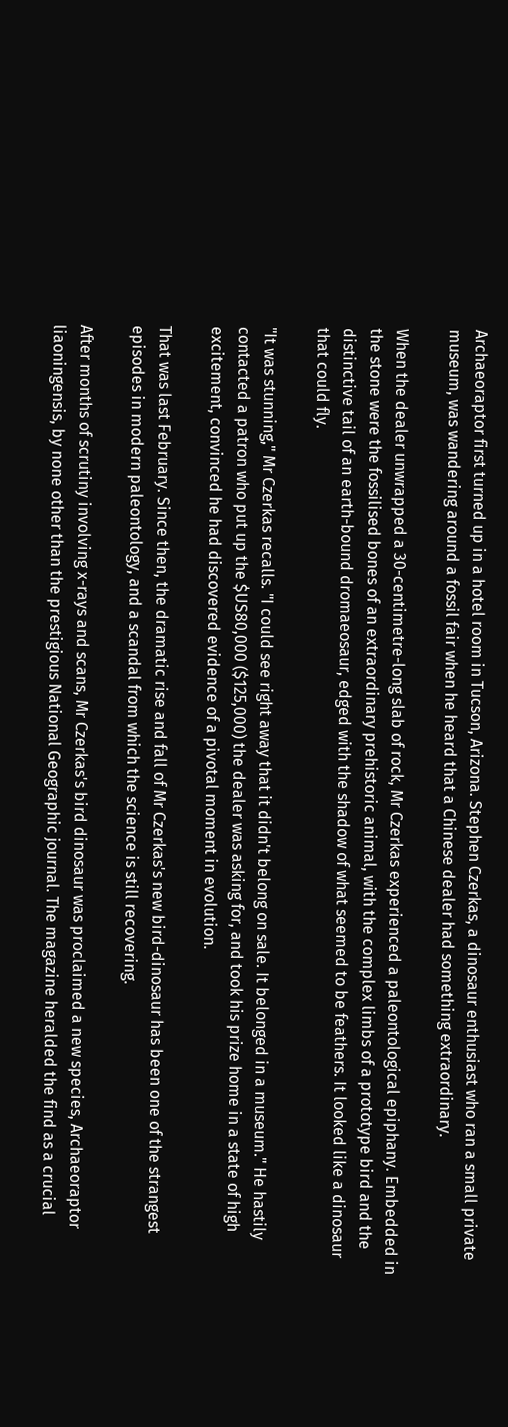Archaeoraptor first turned up in a hotel room in Tucson, Arizona. Stephen Czerkas, a dinosaur enthusiast who ran a small private museum, was wandering around a fossil fair when he heard that a Chinese dealer had something extraordinary.

When the dealer unwrapped a 30-centimetre-long slab of rock, Mr Czerkas experienced a paleontological epiphany. Embedded in the stone were the fossilised bones of an extraordinary prehistoric animal, with the complex limbs of a prototype bird and the distinctive tail of an earth-bound dromaeosaur, edged with the shadow of what seemed to be feathers. It looked like a dinosaur that could fly.

"It was stunning," Mr Czerkas recalls. "I could see right away that it didn't belong on sale. It belonged in a museum." He hastily contacted a patron who put up the $US80,000 ($125,000) the dealer was asking for, and took his prize home in a state of high excitement, convinced he had discovered evidence of a pivotal moment in evolution.

That was last February. Since then, the dramatic rise and fall of Mr Czerkas's new bird-dinosaur has been one of the strangest episodes in modern paleontology, and a scandal from which the science is still recovering.

After months of scrutiny involving x-rays and scans, Mr Czerkas's bird dinosaur was proclaimed a new species, Archaeoraptor liaoningensis, by none other than the prestigious National Geographic journal. The magazine heralded the find as a crucial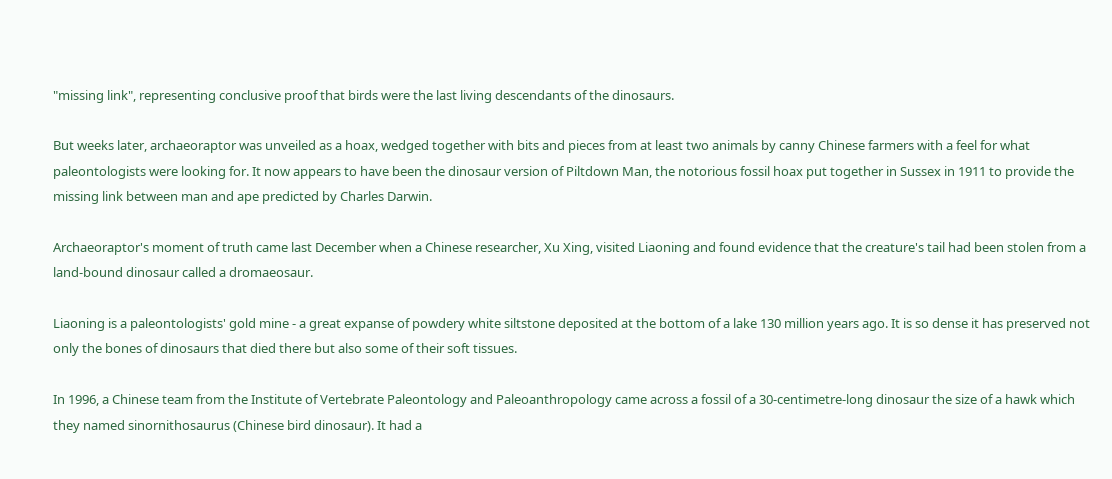"missing link", representing conclusive proof that birds were the last living descendants of the dinosaurs.

But weeks later, archaeoraptor was unveiled as a hoax, wedged together with bits and pieces from at least two animals by canny Chinese farmers with a feel for what paleontologists were looking for. It now appears to have been the dinosaur version of Piltdown Man, the notorious fossil hoax put together in Sussex in 1911 to provide the missing link between man and ape predicted by Charles Darwin.

Archaeoraptor's moment of truth came last December when a Chinese researcher, Xu Xing, visited Liaoning and found evidence that the creature's tail had been stolen from a land-bound dinosaur called a dromaeosaur.

Liaoning is a paleontologists' gold mine - a great expanse of powdery white siltstone deposited at the bottom of a lake 130 million years ago. It is so dense it has preserved not only the bones of dinosaurs that died there but also some of their soft tissues.

In 1996, a Chinese team from the Institute of Vertebrate Paleontology and Paleoanthropology came across a fossil of a 30-centimetre-long dinosaur the size of a hawk which they named sinornithosaurus (Chinese bird dinosaur). It had a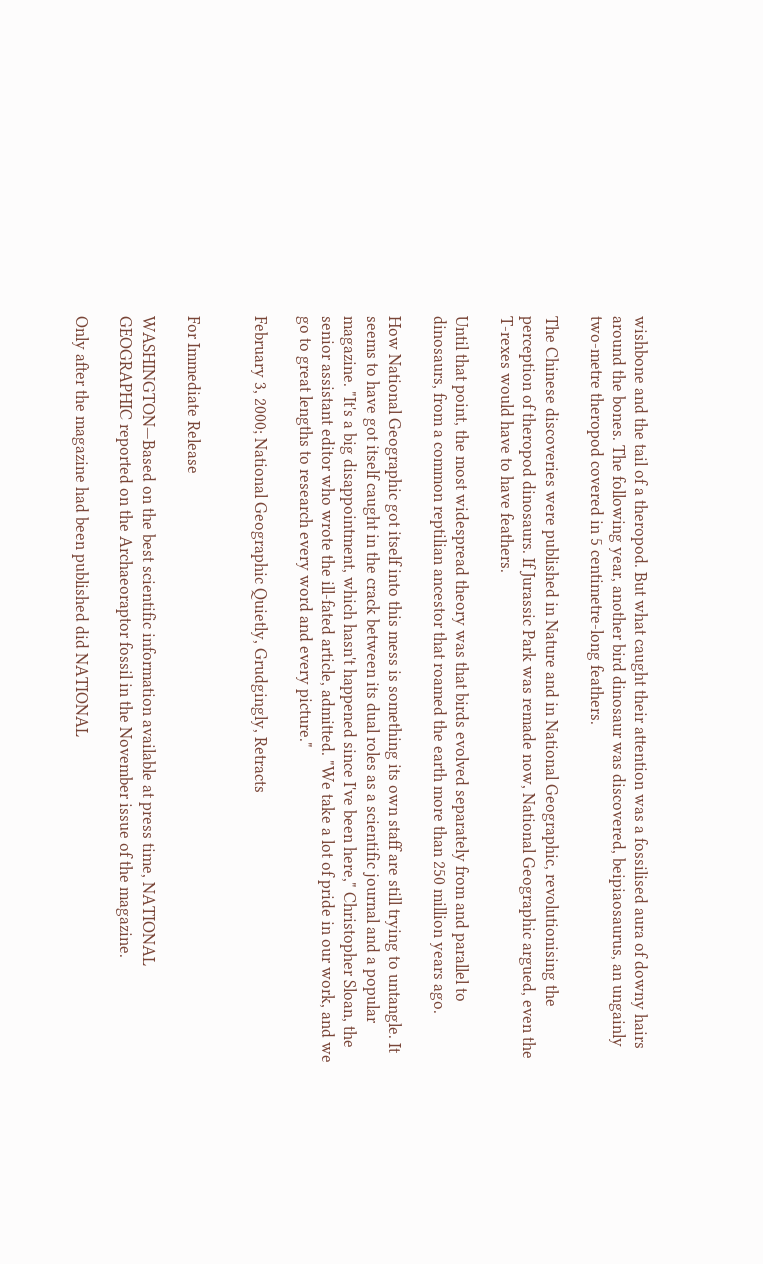wishbone and the tail of a theropod. But what caught their attention was a fossilised aura of downy hairs around the bones. The following year, another bird dinosaur was discovered, beipiaosaurus, an ungainly two-metre theropod covered in 5 centimetre-long feathers.

The Chinese discoveries were published in Nature and in National Geographic, revolutionising the perception of theropod dinosaurs. If Jurassic Park was remade now, National Geographic argued, even the T-rexes would have to have feathers.

Until that point, the most widespread theory was that birds evolved separately from and parallel to dinosaurs, from a common reptilian ancestor that roamed the earth more than 250 million years ago.

How National Geographic got itself into this mess is something its own staff are still trying to untangle. It seems to have got itself caught in the crack between its dual roles as a scientific journal and a popular magazine. "It's a big disappointment, which hasn't happened since I've been here," Christopher Sloan, the senior assistant editor who wrote the ill-fated article, admitted. "We take a lot of pride in our work, and we go to great lengths to research every word and every picture."

February 3, 2000; National Geographic Quietly, Grudgingly, Retracts


For Immediate Release

WASHINGTON—Based on the best scientific information available at press time, NATIONAL GEOGRAPHIC reported on the Archaeoraptor fossil in the November issue of the magazine.

Only after the magazine had been published did NATIONAL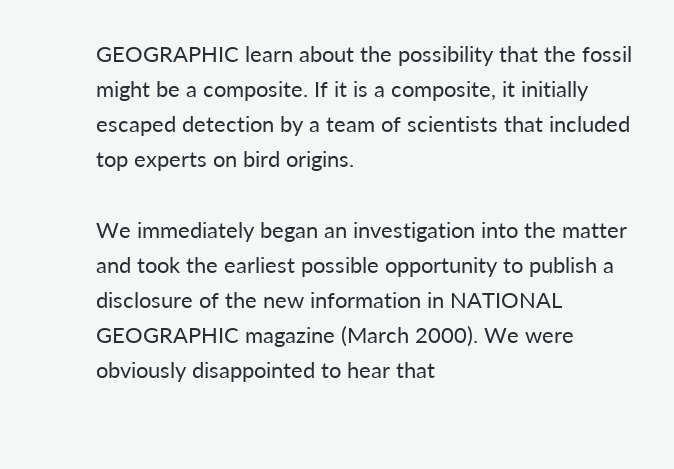GEOGRAPHIC learn about the possibility that the fossil might be a composite. If it is a composite, it initially escaped detection by a team of scientists that included top experts on bird origins.

We immediately began an investigation into the matter and took the earliest possible opportunity to publish a disclosure of the new information in NATIONAL GEOGRAPHIC magazine (March 2000). We were obviously disappointed to hear that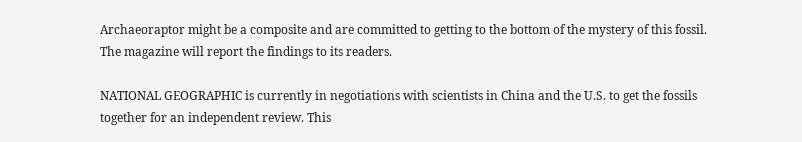Archaeoraptor might be a composite and are committed to getting to the bottom of the mystery of this fossil. The magazine will report the findings to its readers.

NATIONAL GEOGRAPHIC is currently in negotiations with scientists in China and the U.S. to get the fossils together for an independent review. This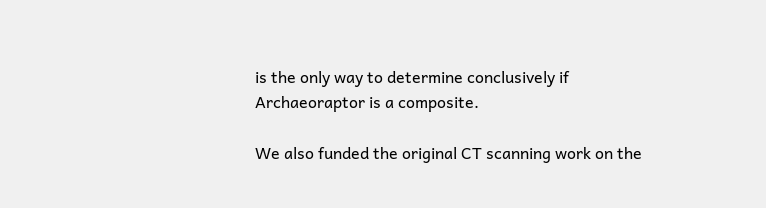is the only way to determine conclusively if Archaeoraptor is a composite.

We also funded the original CT scanning work on the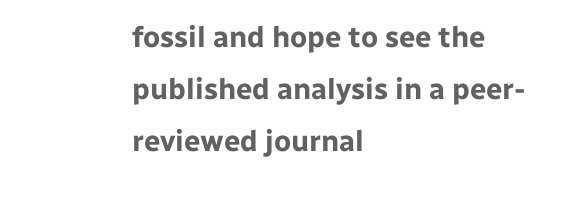fossil and hope to see the published analysis in a peer-reviewed journal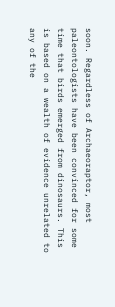soon. Regardless of Archaeoraptor, most paleontologists have been convinced for some time that birds emerged from dinosaurs. This is based on a wealth of evidence unrelated to any of the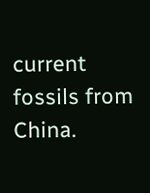current fossils from China.